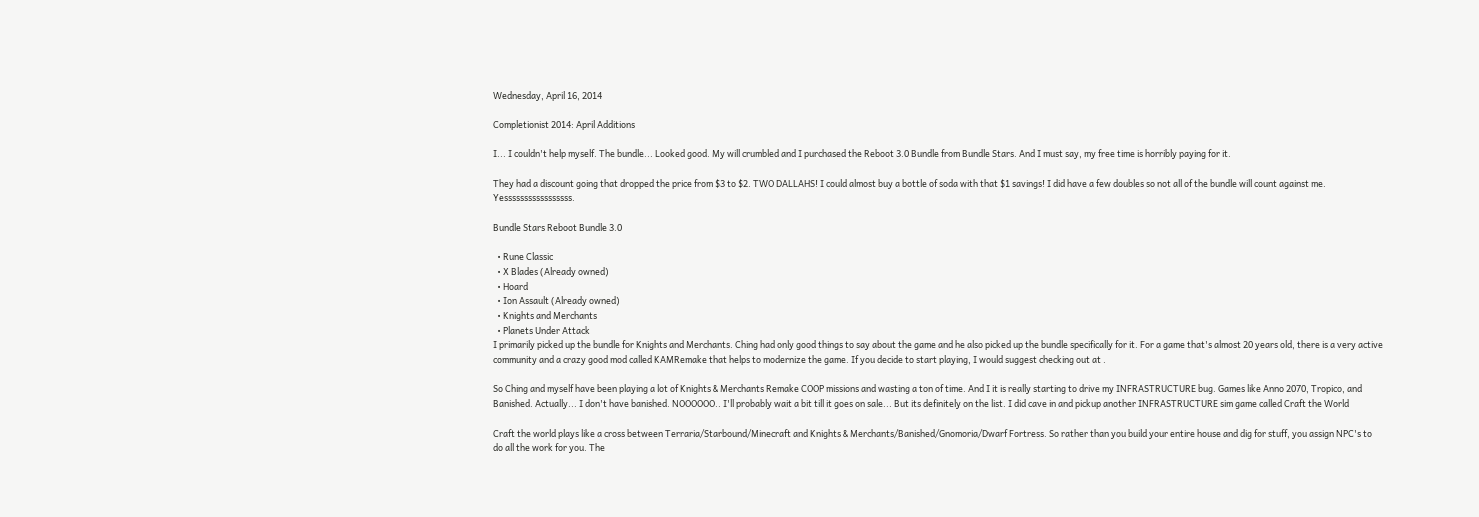Wednesday, April 16, 2014

Completionist 2014: April Additions

I... I couldn't help myself. The bundle... Looked good. My will crumbled and I purchased the Reboot 3.0 Bundle from Bundle Stars. And I must say, my free time is horribly paying for it.

They had a discount going that dropped the price from $3 to $2. TWO DALLAHS! I could almost buy a bottle of soda with that $1 savings! I did have a few doubles so not all of the bundle will count against me. Yesssssssssssssssss.

Bundle Stars Reboot Bundle 3.0

  • Rune Classic
  • X Blades (Already owned)
  • Hoard
  • Ion Assault (Already owned)
  • Knights and Merchants
  • Planets Under Attack
I primarily picked up the bundle for Knights and Merchants. Ching had only good things to say about the game and he also picked up the bundle specifically for it. For a game that's almost 20 years old, there is a very active community and a crazy good mod called KAMRemake that helps to modernize the game. If you decide to start playing, I would suggest checking out at .

So Ching and myself have been playing a lot of Knights & Merchants Remake COOP missions and wasting a ton of time. And I it is really starting to drive my INFRASTRUCTURE bug. Games like Anno 2070, Tropico, and Banished. Actually... I don't have banished. NOOOOOO.. I'll probably wait a bit till it goes on sale... But its definitely on the list. I did cave in and pickup another INFRASTRUCTURE sim game called Craft the World

Craft the world plays like a cross between Terraria/Starbound/Minecraft and Knights & Merchants/Banished/Gnomoria/Dwarf Fortress. So rather than you build your entire house and dig for stuff, you assign NPC's to do all the work for you. The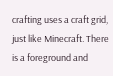crafting uses a craft grid, just like Minecraft. There is a foreground and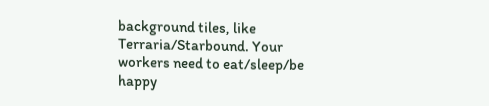background tiles, like Terraria/Starbound. Your workers need to eat/sleep/be happy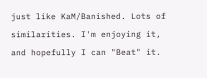just like KaM/Banished. Lots of similarities. I'm enjoying it, and hopefully I can "Beat" it.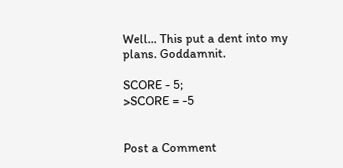Well... This put a dent into my plans. Goddamnit.

SCORE - 5;
>SCORE = -5


Post a Comment